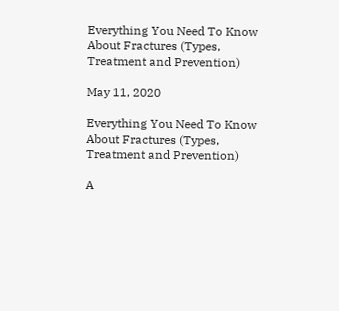Everything You Need To Know About Fractures (Types, Treatment and Prevention)

May 11, 2020

Everything You Need To Know About Fractures (Types, Treatment and Prevention)

A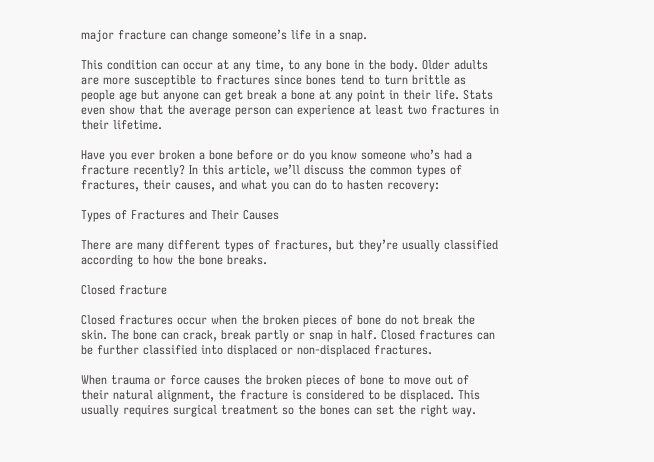major fracture can change someone’s life in a snap.

This condition can occur at any time, to any bone in the body. Older adults are more susceptible to fractures since bones tend to turn brittle as people age but anyone can get break a bone at any point in their life. Stats even show that the average person can experience at least two fractures in their lifetime.

Have you ever broken a bone before or do you know someone who’s had a fracture recently? In this article, we’ll discuss the common types of fractures, their causes, and what you can do to hasten recovery:

Types of Fractures and Their Causes

There are many different types of fractures, but they’re usually classified according to how the bone breaks.

Closed fracture

Closed fractures occur when the broken pieces of bone do not break the skin. The bone can crack, break partly or snap in half. Closed fractures can be further classified into displaced or non-displaced fractures.

When trauma or force causes the broken pieces of bone to move out of their natural alignment, the fracture is considered to be displaced. This usually requires surgical treatment so the bones can set the right way.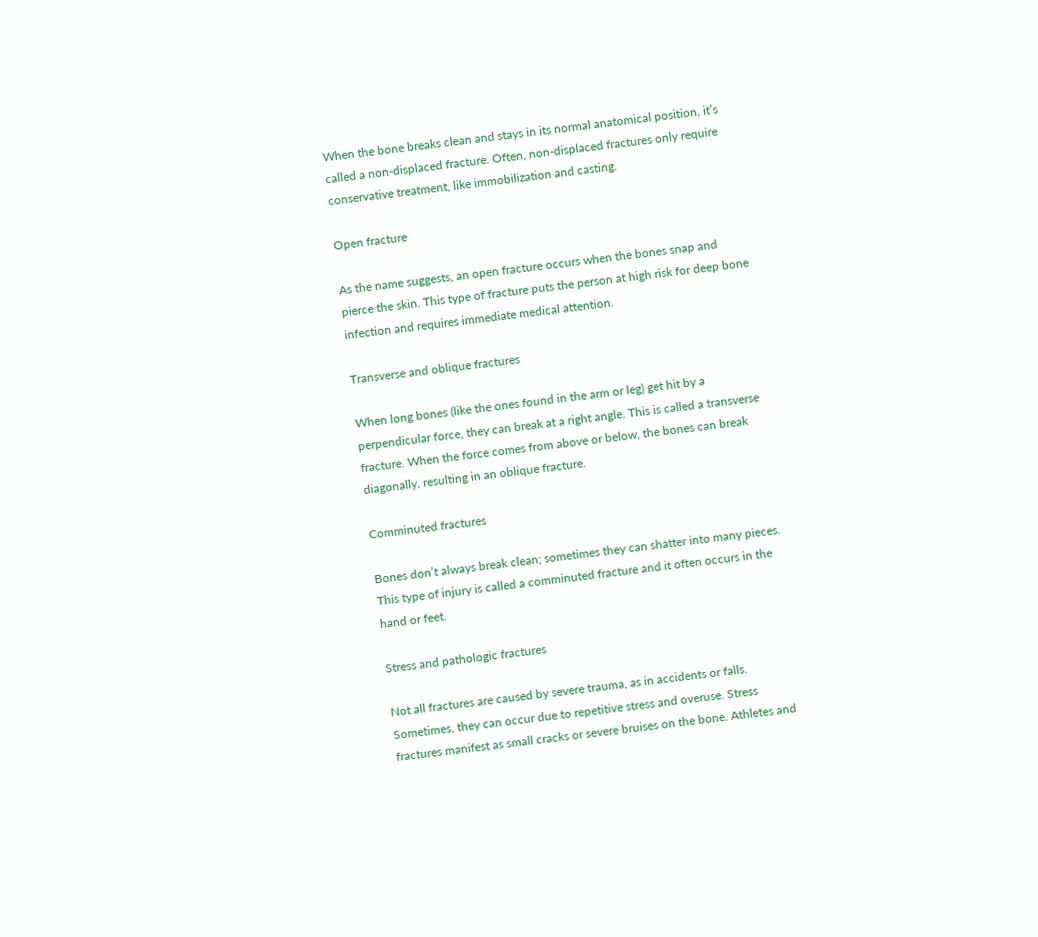When the bone breaks clean and stays in its normal anatomical position, it’s called a non-displaced fracture. Often, non-displaced fractures only require conservative treatment, like immobilization and casting.

Open fracture

As the name suggests, an open fracture occurs when the bones snap and pierce the skin. This type of fracture puts the person at high risk for deep bone infection and requires immediate medical attention.

Transverse and oblique fractures

When long bones (like the ones found in the arm or leg) get hit by a perpendicular force, they can break at a right angle. This is called a transverse fracture. When the force comes from above or below, the bones can break diagonally, resulting in an oblique fracture.

Comminuted fractures

Bones don’t always break clean; sometimes they can shatter into many pieces. This type of injury is called a comminuted fracture and it often occurs in the hand or feet.

Stress and pathologic fractures

Not all fractures are caused by severe trauma, as in accidents or falls. Sometimes, they can occur due to repetitive stress and overuse. Stress fractures manifest as small cracks or severe bruises on the bone. Athletes and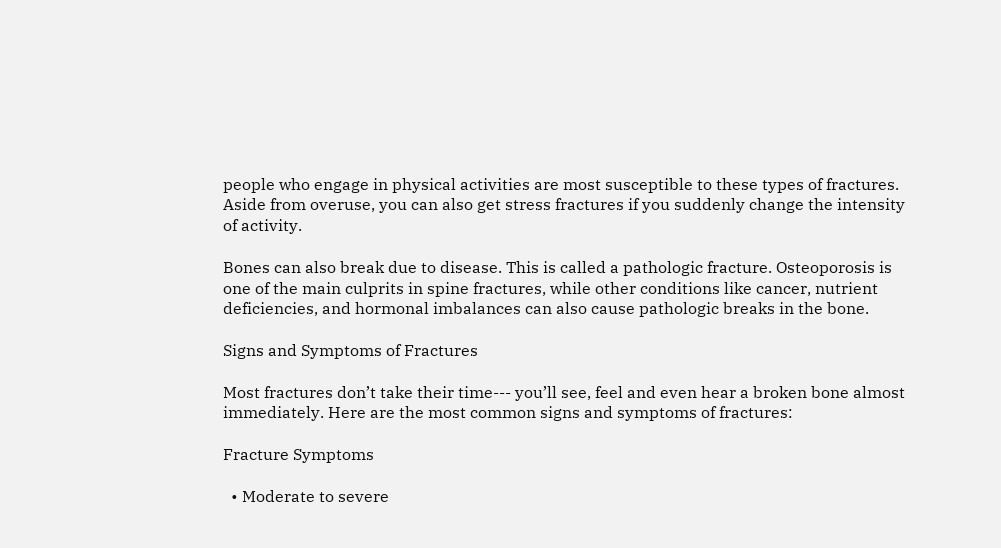people who engage in physical activities are most susceptible to these types of fractures. Aside from overuse, you can also get stress fractures if you suddenly change the intensity of activity.

Bones can also break due to disease. This is called a pathologic fracture. Osteoporosis is one of the main culprits in spine fractures, while other conditions like cancer, nutrient deficiencies, and hormonal imbalances can also cause pathologic breaks in the bone.

Signs and Symptoms of Fractures

Most fractures don’t take their time--- you’ll see, feel and even hear a broken bone almost immediately. Here are the most common signs and symptoms of fractures:

Fracture Symptoms

  • Moderate to severe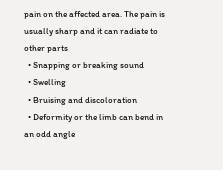pain on the affected area. The pain is usually sharp and it can radiate to other parts
  • Snapping or breaking sound
  • Swelling
  • Bruising and discoloration
  • Deformity or the limb can bend in an odd angle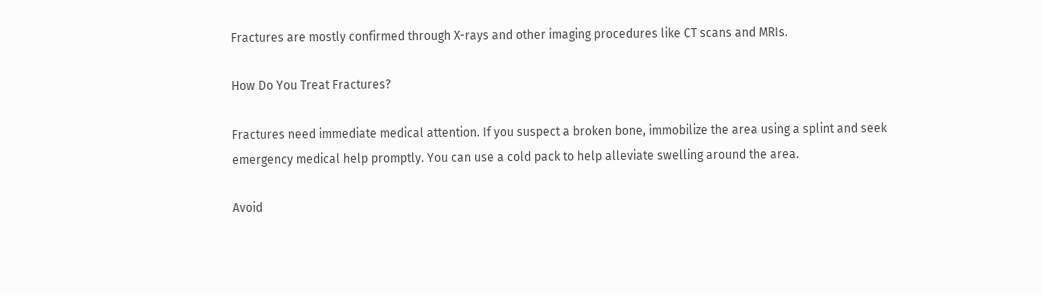Fractures are mostly confirmed through X-rays and other imaging procedures like CT scans and MRIs.

How Do You Treat Fractures?

Fractures need immediate medical attention. If you suspect a broken bone, immobilize the area using a splint and seek emergency medical help promptly. You can use a cold pack to help alleviate swelling around the area.

Avoid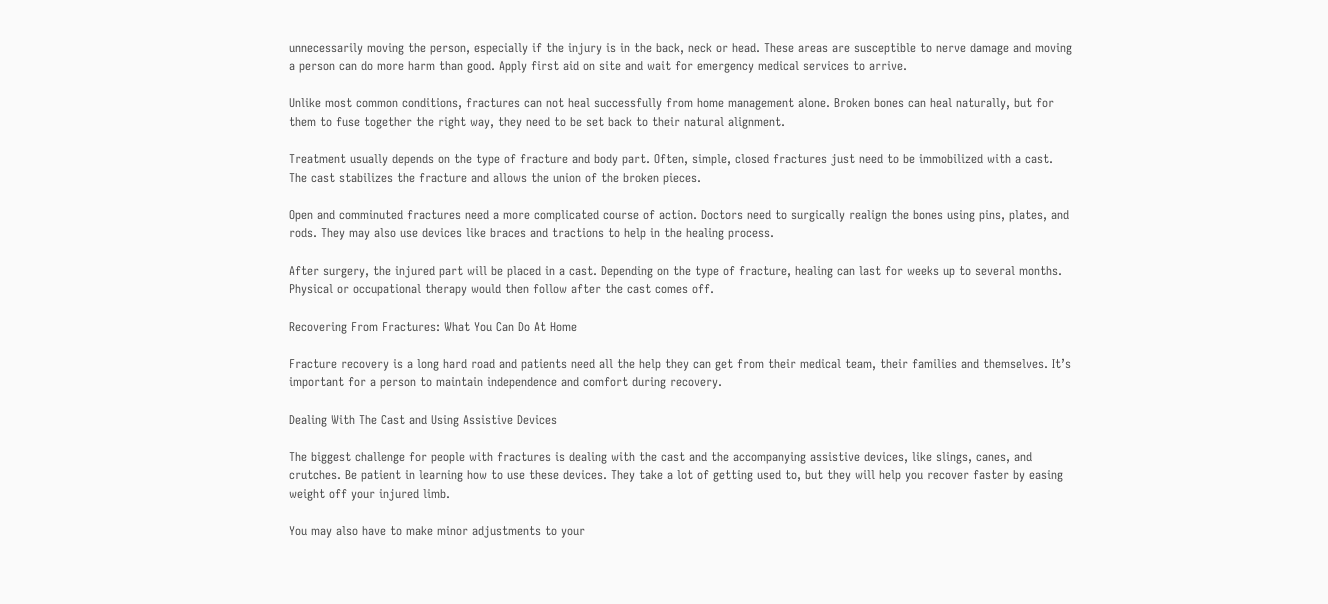unnecessarily moving the person, especially if the injury is in the back, neck or head. These areas are susceptible to nerve damage and moving a person can do more harm than good. Apply first aid on site and wait for emergency medical services to arrive.

Unlike most common conditions, fractures can not heal successfully from home management alone. Broken bones can heal naturally, but for them to fuse together the right way, they need to be set back to their natural alignment.

Treatment usually depends on the type of fracture and body part. Often, simple, closed fractures just need to be immobilized with a cast. The cast stabilizes the fracture and allows the union of the broken pieces.

Open and comminuted fractures need a more complicated course of action. Doctors need to surgically realign the bones using pins, plates, and rods. They may also use devices like braces and tractions to help in the healing process.

After surgery, the injured part will be placed in a cast. Depending on the type of fracture, healing can last for weeks up to several months. Physical or occupational therapy would then follow after the cast comes off.

Recovering From Fractures: What You Can Do At Home

Fracture recovery is a long hard road and patients need all the help they can get from their medical team, their families and themselves. It’s important for a person to maintain independence and comfort during recovery.

Dealing With The Cast and Using Assistive Devices

The biggest challenge for people with fractures is dealing with the cast and the accompanying assistive devices, like slings, canes, and crutches. Be patient in learning how to use these devices. They take a lot of getting used to, but they will help you recover faster by easing weight off your injured limb.

You may also have to make minor adjustments to your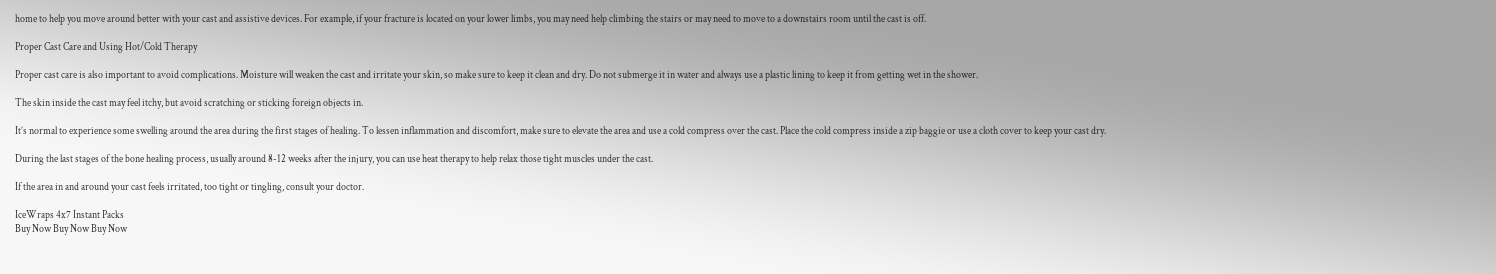home to help you move around better with your cast and assistive devices. For example, if your fracture is located on your lower limbs, you may need help climbing the stairs or may need to move to a downstairs room until the cast is off.

Proper Cast Care and Using Hot/Cold Therapy

Proper cast care is also important to avoid complications. Moisture will weaken the cast and irritate your skin, so make sure to keep it clean and dry. Do not submerge it in water and always use a plastic lining to keep it from getting wet in the shower.

The skin inside the cast may feel itchy, but avoid scratching or sticking foreign objects in.

It’s normal to experience some swelling around the area during the first stages of healing. To lessen inflammation and discomfort, make sure to elevate the area and use a cold compress over the cast. Place the cold compress inside a zip baggie or use a cloth cover to keep your cast dry.

During the last stages of the bone healing process, usually around 8-12 weeks after the injury, you can use heat therapy to help relax those tight muscles under the cast.

If the area in and around your cast feels irritated, too tight or tingling, consult your doctor.

IceWraps 4x7 Instant Packs
Buy Now Buy Now Buy Now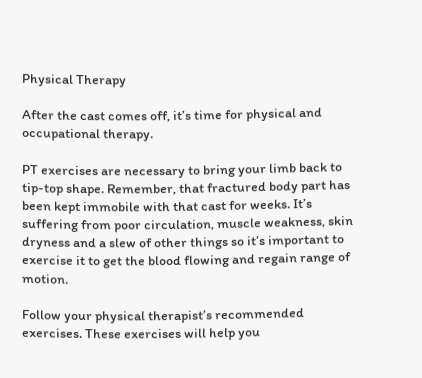Physical Therapy

After the cast comes off, it’s time for physical and occupational therapy.

PT exercises are necessary to bring your limb back to tip-top shape. Remember, that fractured body part has been kept immobile with that cast for weeks. It’s suffering from poor circulation, muscle weakness, skin dryness and a slew of other things so it’s important to exercise it to get the blood flowing and regain range of motion.

Follow your physical therapist’s recommended exercises. These exercises will help you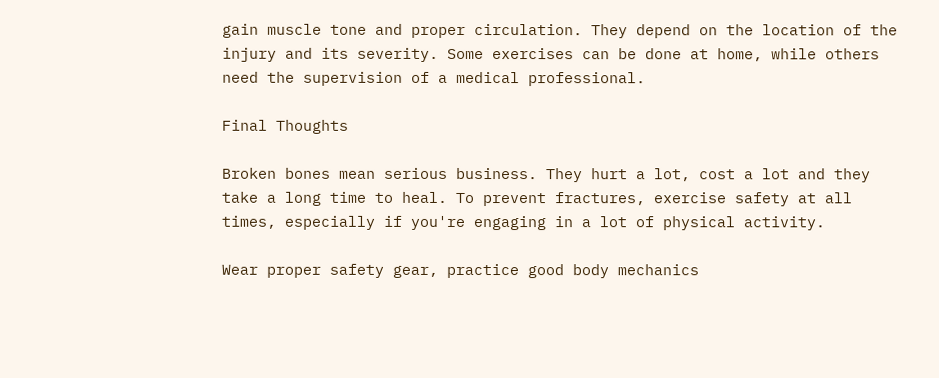gain muscle tone and proper circulation. They depend on the location of the injury and its severity. Some exercises can be done at home, while others need the supervision of a medical professional.

Final Thoughts

Broken bones mean serious business. They hurt a lot, cost a lot and they take a long time to heal. To prevent fractures, exercise safety at all times, especially if you're engaging in a lot of physical activity.

Wear proper safety gear, practice good body mechanics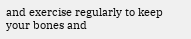and exercise regularly to keep your bones and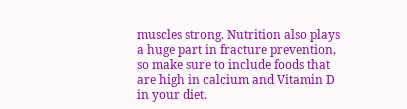muscles strong. Nutrition also plays a huge part in fracture prevention, so make sure to include foods that are high in calcium and Vitamin D in your diet.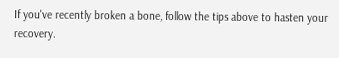If you've recently broken a bone, follow the tips above to hasten your recovery.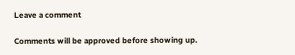Leave a comment

Comments will be approved before showing up.